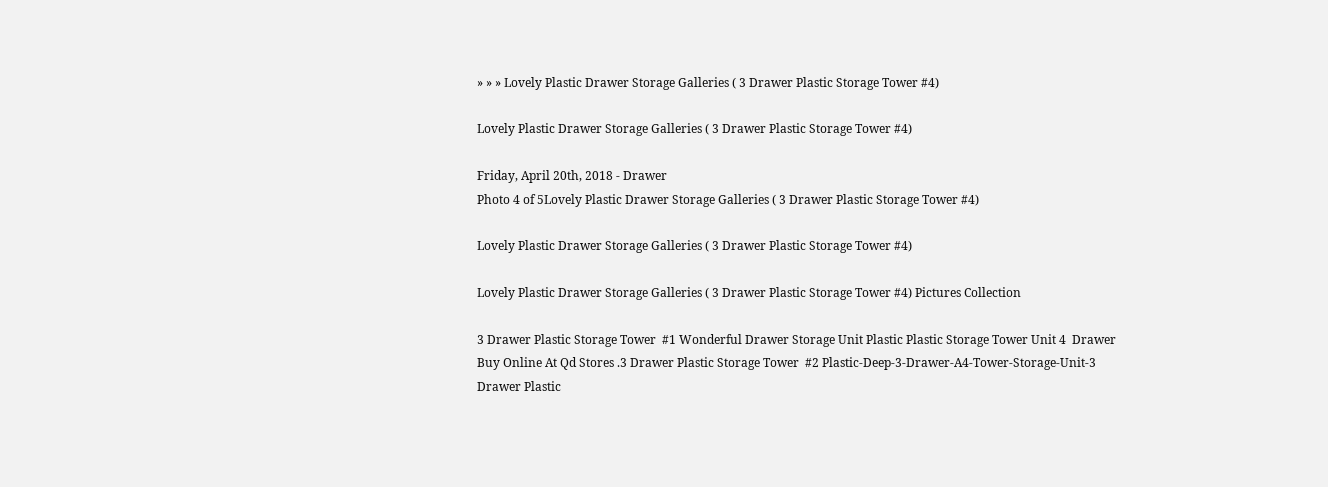» » » Lovely Plastic Drawer Storage Galleries ( 3 Drawer Plastic Storage Tower #4)

Lovely Plastic Drawer Storage Galleries ( 3 Drawer Plastic Storage Tower #4)

Friday, April 20th, 2018 - Drawer
Photo 4 of 5Lovely Plastic Drawer Storage Galleries ( 3 Drawer Plastic Storage Tower #4)

Lovely Plastic Drawer Storage Galleries ( 3 Drawer Plastic Storage Tower #4)

Lovely Plastic Drawer Storage Galleries ( 3 Drawer Plastic Storage Tower #4) Pictures Collection

3 Drawer Plastic Storage Tower  #1 Wonderful Drawer Storage Unit Plastic Plastic Storage Tower Unit 4  Drawer Buy Online At Qd Stores .3 Drawer Plastic Storage Tower  #2 Plastic-Deep-3-Drawer-A4-Tower-Storage-Unit-3 Drawer Plastic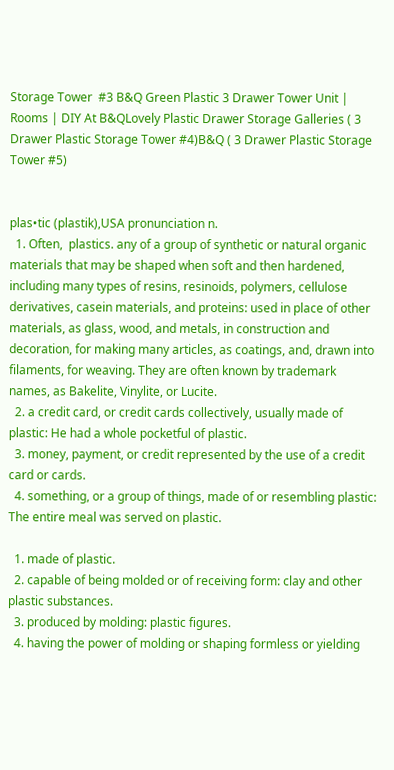Storage Tower  #3 B&Q Green Plastic 3 Drawer Tower Unit | Rooms | DIY At B&QLovely Plastic Drawer Storage Galleries ( 3 Drawer Plastic Storage Tower #4)B&Q ( 3 Drawer Plastic Storage Tower #5)


plas•tic (plastik),USA pronunciation n.
  1. Often,  plastics. any of a group of synthetic or natural organic materials that may be shaped when soft and then hardened, including many types of resins, resinoids, polymers, cellulose derivatives, casein materials, and proteins: used in place of other materials, as glass, wood, and metals, in construction and decoration, for making many articles, as coatings, and, drawn into filaments, for weaving. They are often known by trademark names, as Bakelite, Vinylite, or Lucite.
  2. a credit card, or credit cards collectively, usually made of plastic: He had a whole pocketful of plastic.
  3. money, payment, or credit represented by the use of a credit card or cards.
  4. something, or a group of things, made of or resembling plastic: The entire meal was served on plastic.

  1. made of plastic.
  2. capable of being molded or of receiving form: clay and other plastic substances.
  3. produced by molding: plastic figures.
  4. having the power of molding or shaping formless or yielding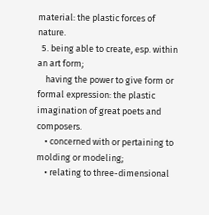material: the plastic forces of nature.
  5. being able to create, esp. within an art form;
    having the power to give form or formal expression: the plastic imagination of great poets and composers.
    • concerned with or pertaining to molding or modeling;
    • relating to three-dimensional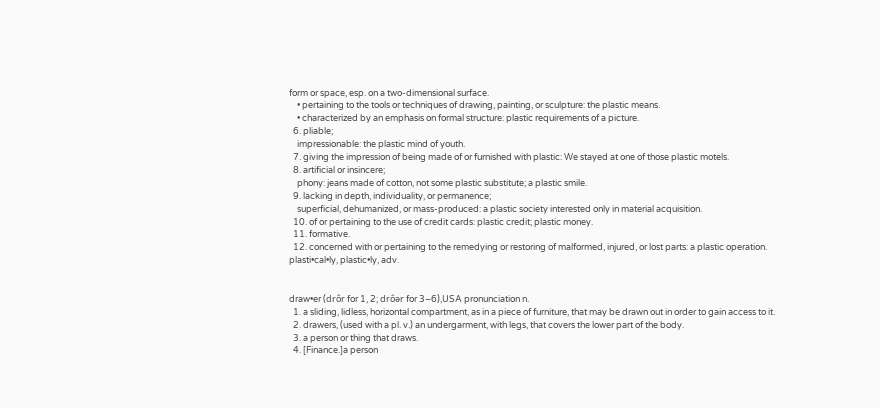form or space, esp. on a two-dimensional surface.
    • pertaining to the tools or techniques of drawing, painting, or sculpture: the plastic means.
    • characterized by an emphasis on formal structure: plastic requirements of a picture.
  6. pliable;
    impressionable: the plastic mind of youth.
  7. giving the impression of being made of or furnished with plastic: We stayed at one of those plastic motels.
  8. artificial or insincere;
    phony: jeans made of cotton, not some plastic substitute; a plastic smile.
  9. lacking in depth, individuality, or permanence;
    superficial, dehumanized, or mass-produced: a plastic society interested only in material acquisition.
  10. of or pertaining to the use of credit cards: plastic credit; plastic money.
  11. formative.
  12. concerned with or pertaining to the remedying or restoring of malformed, injured, or lost parts: a plastic operation.
plasti•cal•ly, plastic•ly, adv.


draw•er (drôr for 1, 2; drôər for 3–6),USA pronunciation n.
  1. a sliding, lidless, horizontal compartment, as in a piece of furniture, that may be drawn out in order to gain access to it.
  2. drawers, (used with a pl. v.) an undergarment, with legs, that covers the lower part of the body.
  3. a person or thing that draws.
  4. [Finance.]a person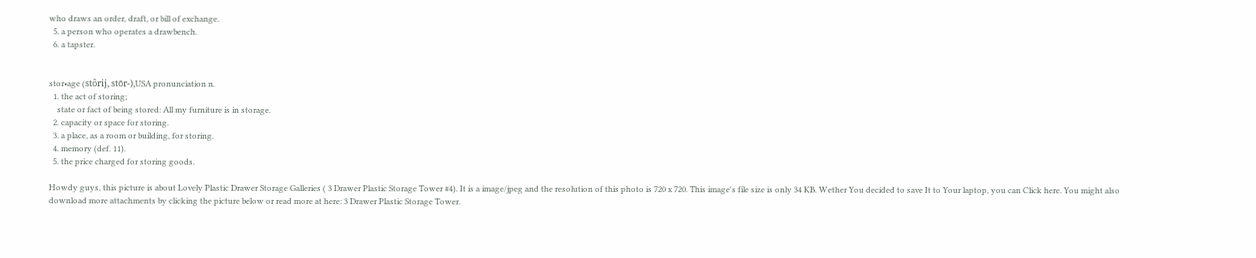who draws an order, draft, or bill of exchange.
  5. a person who operates a drawbench.
  6. a tapster.


stor•age (stôrij, stōr-),USA pronunciation n.
  1. the act of storing;
    state or fact of being stored: All my furniture is in storage.
  2. capacity or space for storing.
  3. a place, as a room or building, for storing.
  4. memory (def. 11).
  5. the price charged for storing goods.

Howdy guys, this picture is about Lovely Plastic Drawer Storage Galleries ( 3 Drawer Plastic Storage Tower #4). It is a image/jpeg and the resolution of this photo is 720 x 720. This image's file size is only 34 KB. Wether You decided to save It to Your laptop, you can Click here. You might also download more attachments by clicking the picture below or read more at here: 3 Drawer Plastic Storage Tower.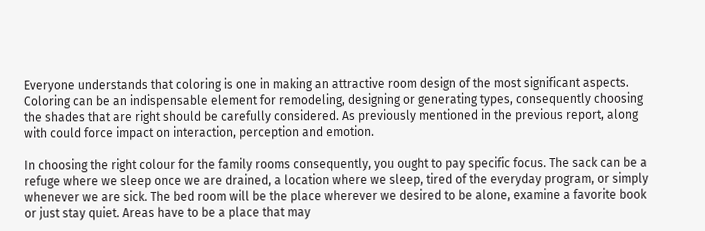Everyone understands that coloring is one in making an attractive room design of the most significant aspects. Coloring can be an indispensable element for remodeling, designing or generating types, consequently choosing the shades that are right should be carefully considered. As previously mentioned in the previous report, along with could force impact on interaction, perception and emotion.

In choosing the right colour for the family rooms consequently, you ought to pay specific focus. The sack can be a refuge where we sleep once we are drained, a location where we sleep, tired of the everyday program, or simply whenever we are sick. The bed room will be the place wherever we desired to be alone, examine a favorite book or just stay quiet. Areas have to be a place that may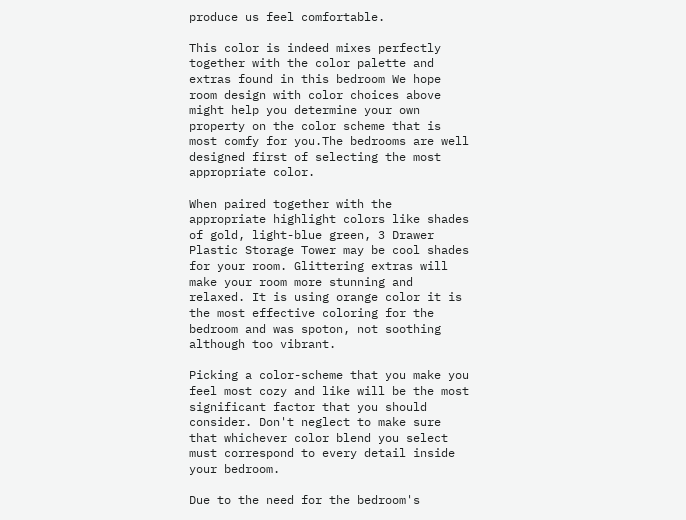produce us feel comfortable.

This color is indeed mixes perfectly together with the color palette and extras found in this bedroom We hope room design with color choices above might help you determine your own property on the color scheme that is most comfy for you.The bedrooms are well designed first of selecting the most appropriate color.

When paired together with the appropriate highlight colors like shades of gold, light-blue green, 3 Drawer Plastic Storage Tower may be cool shades for your room. Glittering extras will make your room more stunning and relaxed. It is using orange color it is the most effective coloring for the bedroom and was spoton, not soothing although too vibrant.

Picking a color-scheme that you make you feel most cozy and like will be the most significant factor that you should consider. Don't neglect to make sure that whichever color blend you select must correspond to every detail inside your bedroom.

Due to the need for the bedroom's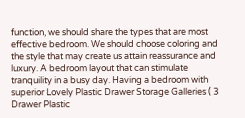function, we should share the types that are most effective bedroom. We should choose coloring and the style that may create us attain reassurance and luxury. A bedroom layout that can stimulate tranquility in a busy day. Having a bedroom with superior Lovely Plastic Drawer Storage Galleries ( 3 Drawer Plastic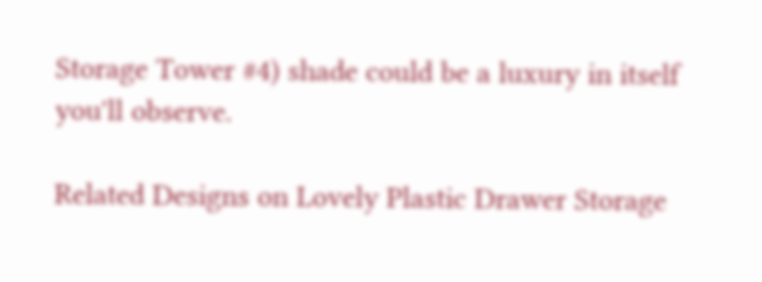Storage Tower #4) shade could be a luxury in itself you'll observe.

Related Designs on Lovely Plastic Drawer Storage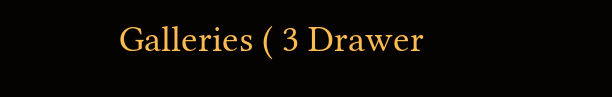Galleries ( 3 Drawer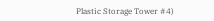Plastic Storage Tower #4)